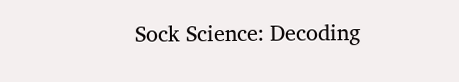Sock Science: Decoding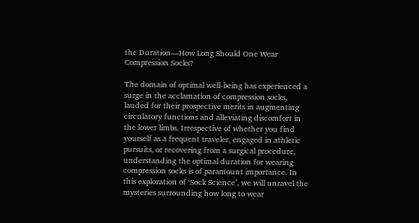the Duration—How Long Should One Wear Compression Socks?

The domain of optimal well-being has experienced a surge in the acclamation of compression socks, lauded for their prospective merits in augmenting circulatory functions and alleviating discomfort in the lower limbs. Irrespective of whether you find yourself as a frequent traveler, engaged in athletic pursuits, or recovering from a surgical procedure, understanding the optimal duration for wearing compression socks is of paramount importance. In this exploration of ‘Sock Science’, we will unravel the mysteries surrounding how long to wear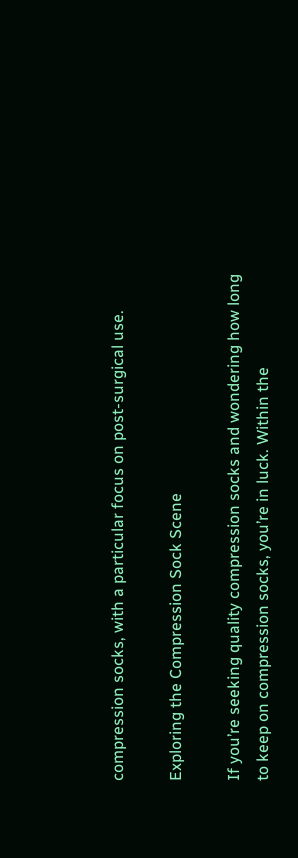compression socks, with a particular focus on post-surgical use.

Exploring the Compression Sock Scene

If you’re seeking quality compression socks and wondering how long to keep on compression socks, you’re in luck. Within the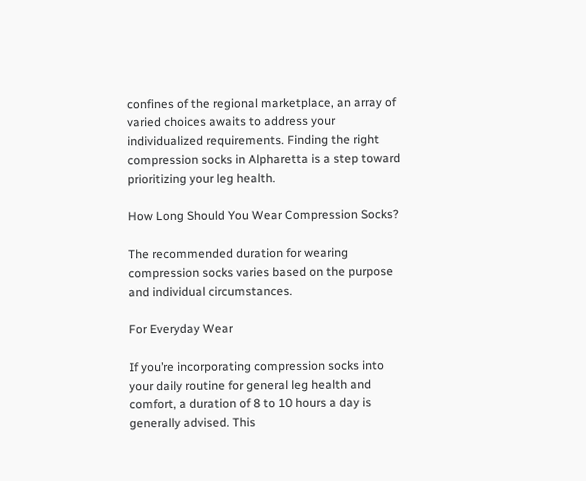confines of the regional marketplace, an array of varied choices awaits to address your individualized requirements. Finding the right compression socks in Alpharetta is a step toward prioritizing your leg health.

How Long Should You Wear Compression Socks?

The recommended duration for wearing compression socks varies based on the purpose and individual circumstances.

For Everyday Wear

If you’re incorporating compression socks into your daily routine for general leg health and comfort, a duration of 8 to 10 hours a day is generally advised. This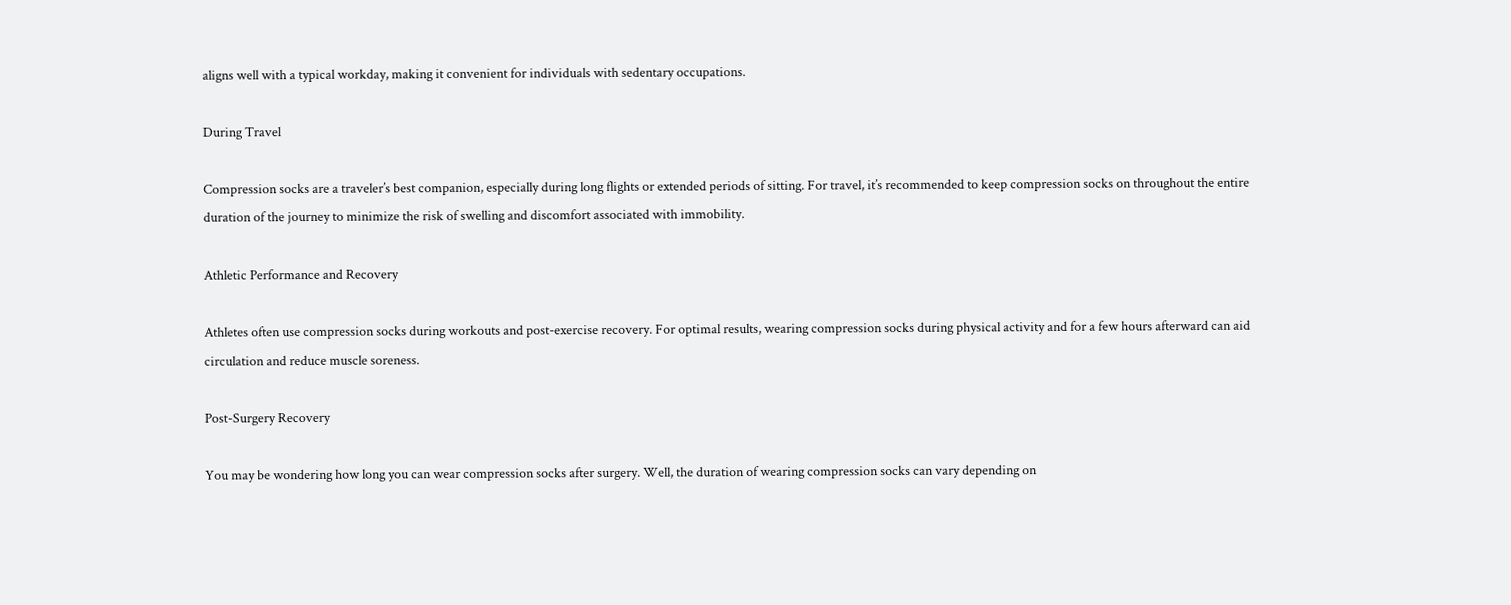aligns well with a typical workday, making it convenient for individuals with sedentary occupations.

During Travel

Compression socks are a traveler’s best companion, especially during long flights or extended periods of sitting. For travel, it’s recommended to keep compression socks on throughout the entire duration of the journey to minimize the risk of swelling and discomfort associated with immobility.

Athletic Performance and Recovery

Athletes often use compression socks during workouts and post-exercise recovery. For optimal results, wearing compression socks during physical activity and for a few hours afterward can aid circulation and reduce muscle soreness.

Post-Surgery Recovery

You may be wondering how long you can wear compression socks after surgery. Well, the duration of wearing compression socks can vary depending on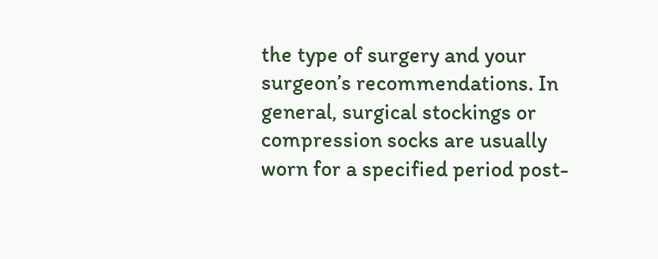the type of surgery and your surgeon’s recommendations. In general, surgical stockings or compression socks are usually worn for a specified period post-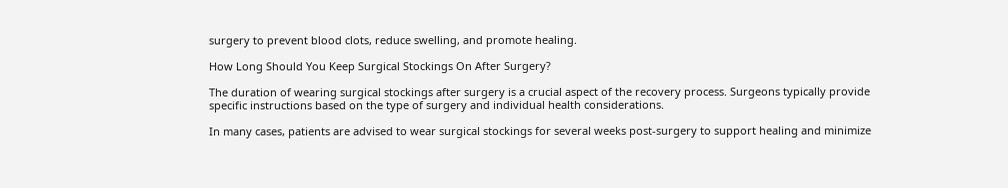surgery to prevent blood clots, reduce swelling, and promote healing.

How Long Should You Keep Surgical Stockings On After Surgery?

The duration of wearing surgical stockings after surgery is a crucial aspect of the recovery process. Surgeons typically provide specific instructions based on the type of surgery and individual health considerations.

In many cases, patients are advised to wear surgical stockings for several weeks post-surgery to support healing and minimize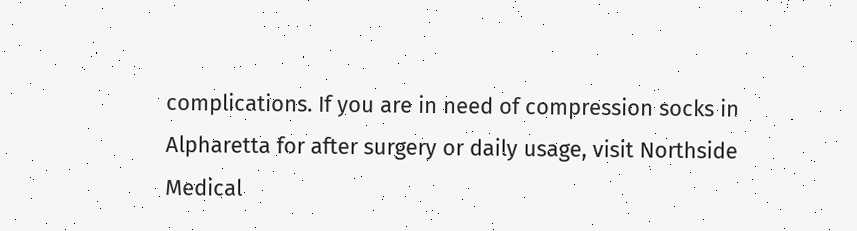complications. If you are in need of compression socks in Alpharetta for after surgery or daily usage, visit Northside Medical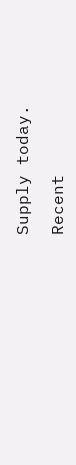Supply today.

Recent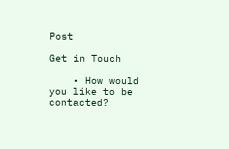Post

Get in Touch

    • How would you like to be contacted?